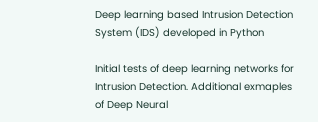Deep learning based Intrusion Detection System (IDS) developed in Python

Initial tests of deep learning networks for Intrusion Detection. Additional exmaples of Deep Neural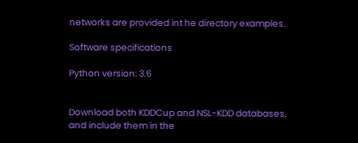networks are provided int he directory examples.

Software specifications

Python version: 3.6


Download both KDDCup and NSL-KDD databases, and include them in the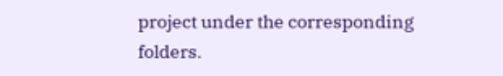project under the corresponding folders.